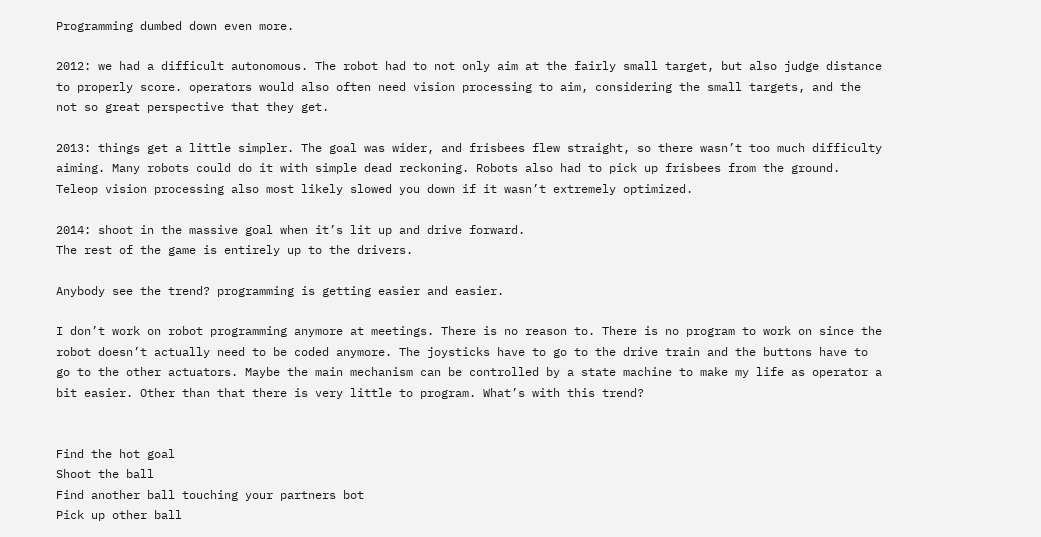Programming dumbed down even more.

2012: we had a difficult autonomous. The robot had to not only aim at the fairly small target, but also judge distance to properly score. operators would also often need vision processing to aim, considering the small targets, and the not so great perspective that they get.

2013: things get a little simpler. The goal was wider, and frisbees flew straight, so there wasn’t too much difficulty aiming. Many robots could do it with simple dead reckoning. Robots also had to pick up frisbees from the ground. Teleop vision processing also most likely slowed you down if it wasn’t extremely optimized.

2014: shoot in the massive goal when it’s lit up and drive forward.
The rest of the game is entirely up to the drivers.

Anybody see the trend? programming is getting easier and easier.

I don’t work on robot programming anymore at meetings. There is no reason to. There is no program to work on since the robot doesn’t actually need to be coded anymore. The joysticks have to go to the drive train and the buttons have to go to the other actuators. Maybe the main mechanism can be controlled by a state machine to make my life as operator a bit easier. Other than that there is very little to program. What’s with this trend?


Find the hot goal
Shoot the ball
Find another ball touching your partners bot
Pick up other ball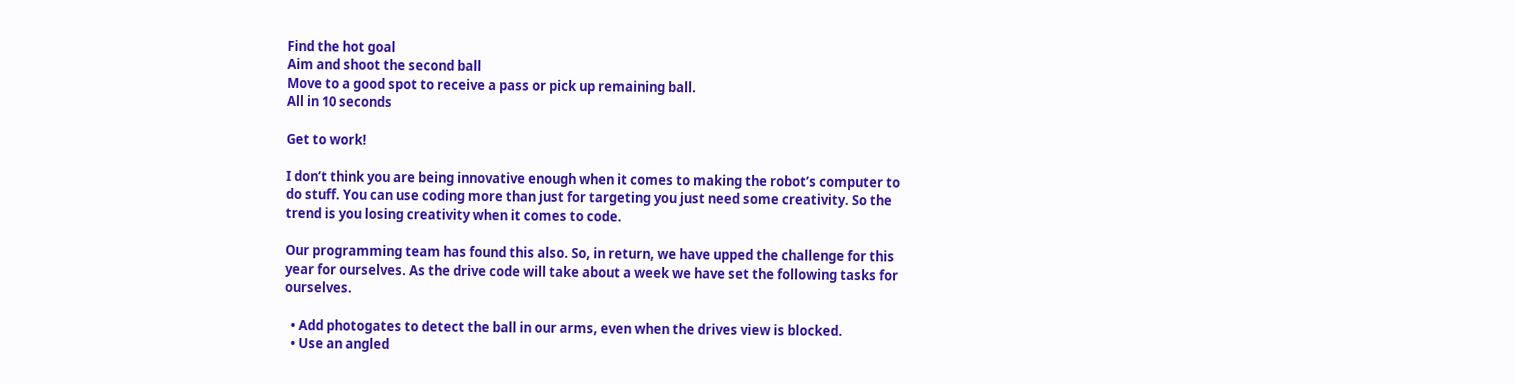Find the hot goal
Aim and shoot the second ball
Move to a good spot to receive a pass or pick up remaining ball.
All in 10 seconds

Get to work!

I don’t think you are being innovative enough when it comes to making the robot’s computer to do stuff. You can use coding more than just for targeting you just need some creativity. So the trend is you losing creativity when it comes to code.

Our programming team has found this also. So, in return, we have upped the challenge for this year for ourselves. As the drive code will take about a week we have set the following tasks for ourselves.

  • Add photogates to detect the ball in our arms, even when the drives view is blocked.
  • Use an angled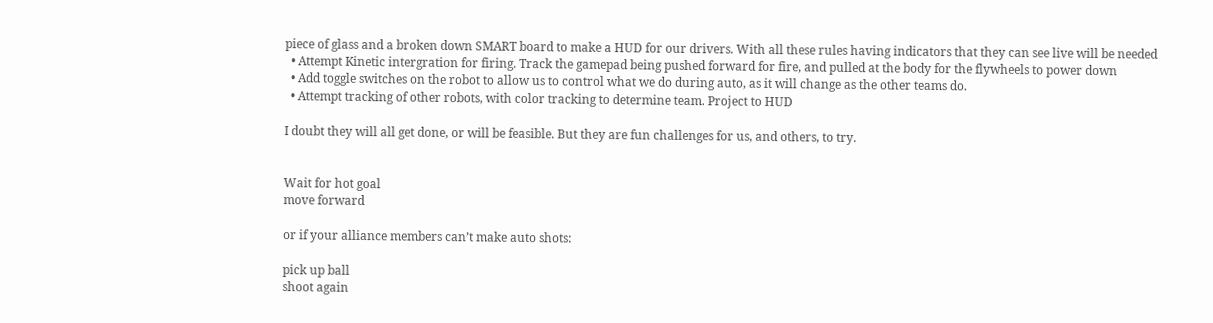piece of glass and a broken down SMART board to make a HUD for our drivers. With all these rules having indicators that they can see live will be needed
  • Attempt Kinetic intergration for firing. Track the gamepad being pushed forward for fire, and pulled at the body for the flywheels to power down
  • Add toggle switches on the robot to allow us to control what we do during auto, as it will change as the other teams do.
  • Attempt tracking of other robots, with color tracking to determine team. Project to HUD

I doubt they will all get done, or will be feasible. But they are fun challenges for us, and others, to try.


Wait for hot goal
move forward

or if your alliance members can’t make auto shots:

pick up ball
shoot again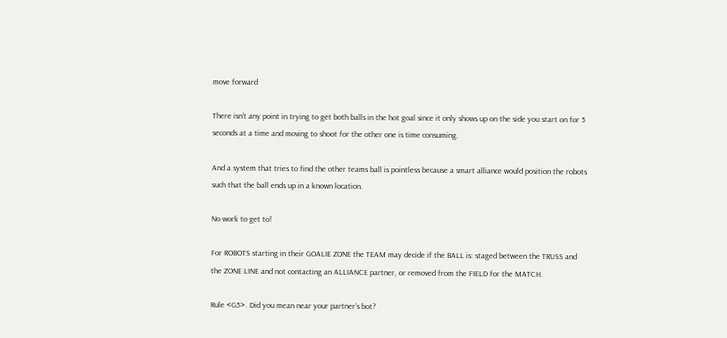move forward

There isn’t any point in trying to get both balls in the hot goal since it only shows up on the side you start on for 5 seconds at a time and moving to shoot for the other one is time consuming.

And a system that tries to find the other teams ball is pointless because a smart alliance would position the robots such that the ball ends up in a known location.

No work to get to!

For ROBOTS starting in their GOALIE ZONE the TEAM may decide if the BALL is: staged between the TRUSS and the ZONE LINE and not contacting an ALLIANCE partner, or removed from the FIELD for the MATCH.

Rule <G5>. Did you mean near your partner’s bot?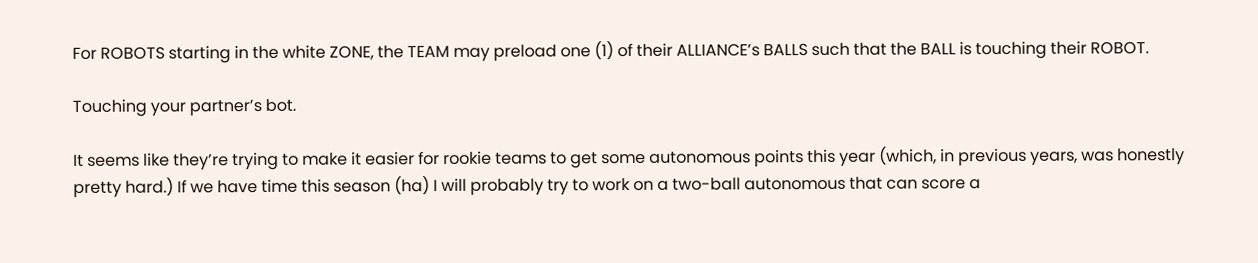For ROBOTS starting in the white ZONE, the TEAM may preload one (1) of their ALLIANCE’s BALLS such that the BALL is touching their ROBOT.

Touching your partner’s bot.

It seems like they’re trying to make it easier for rookie teams to get some autonomous points this year (which, in previous years, was honestly pretty hard.) If we have time this season (ha) I will probably try to work on a two-ball autonomous that can score a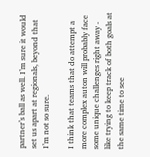partner’s ball as well. I’m sure it would set us apart at regionals, beyond that I’m not so sure.

I think that teams that do attempt a more complex auton will probably face some unique challenges right away - like trying to keep track of both goals at the same time to see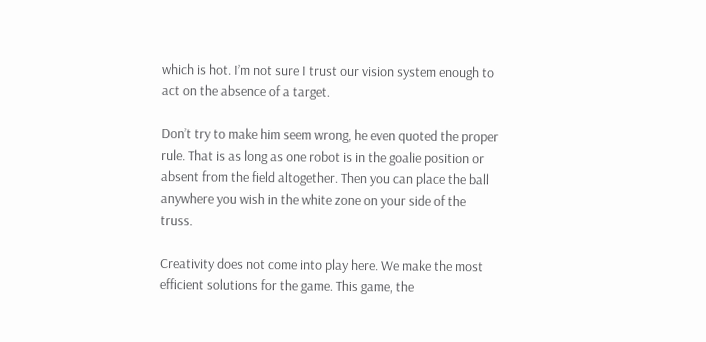which is hot. I’m not sure I trust our vision system enough to act on the absence of a target.

Don’t try to make him seem wrong, he even quoted the proper rule. That is as long as one robot is in the goalie position or absent from the field altogether. Then you can place the ball anywhere you wish in the white zone on your side of the truss.

Creativity does not come into play here. We make the most efficient solutions for the game. This game, the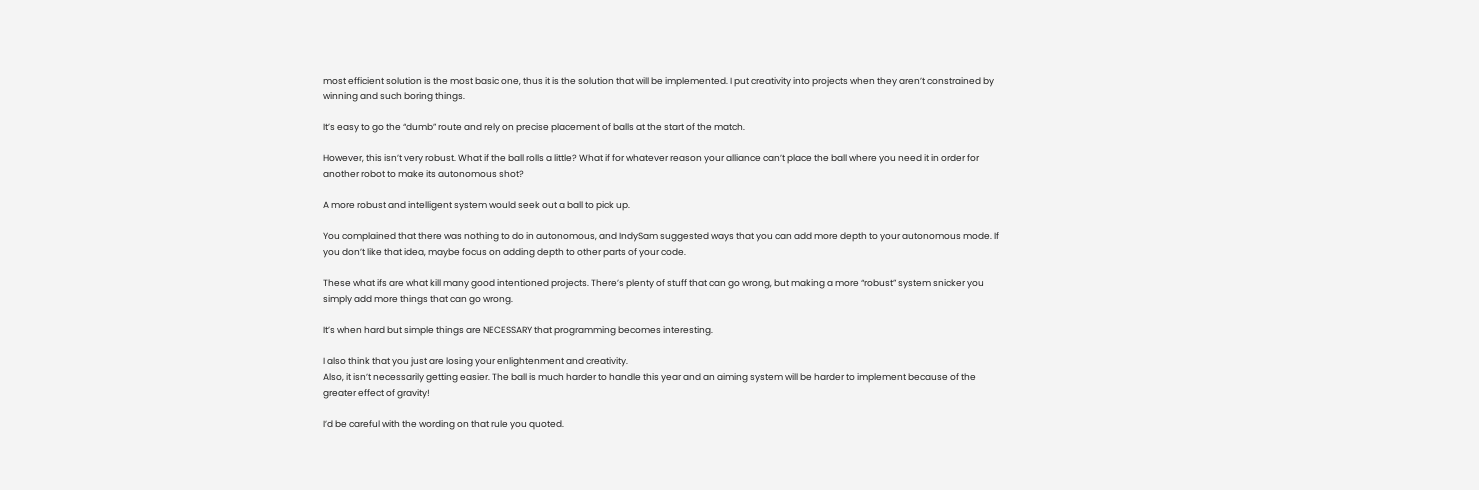most efficient solution is the most basic one, thus it is the solution that will be implemented. I put creativity into projects when they aren’t constrained by winning and such boring things.

It’s easy to go the “dumb” route and rely on precise placement of balls at the start of the match.

However, this isn’t very robust. What if the ball rolls a little? What if for whatever reason your alliance can’t place the ball where you need it in order for another robot to make its autonomous shot?

A more robust and intelligent system would seek out a ball to pick up.

You complained that there was nothing to do in autonomous, and IndySam suggested ways that you can add more depth to your autonomous mode. If you don’t like that idea, maybe focus on adding depth to other parts of your code.

These what ifs are what kill many good intentioned projects. There’s plenty of stuff that can go wrong, but making a more “robust” system snicker you simply add more things that can go wrong.

It’s when hard but simple things are NECESSARY that programming becomes interesting.

I also think that you just are losing your enlightenment and creativity.
Also, it isn’t necessarily getting easier. The ball is much harder to handle this year and an aiming system will be harder to implement because of the greater effect of gravity!

I’d be careful with the wording on that rule you quoted.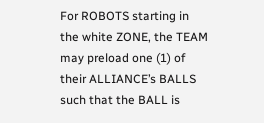For ROBOTS starting in the white ZONE, the TEAM may preload one (1) of their ALLIANCE’s BALLS such that the BALL is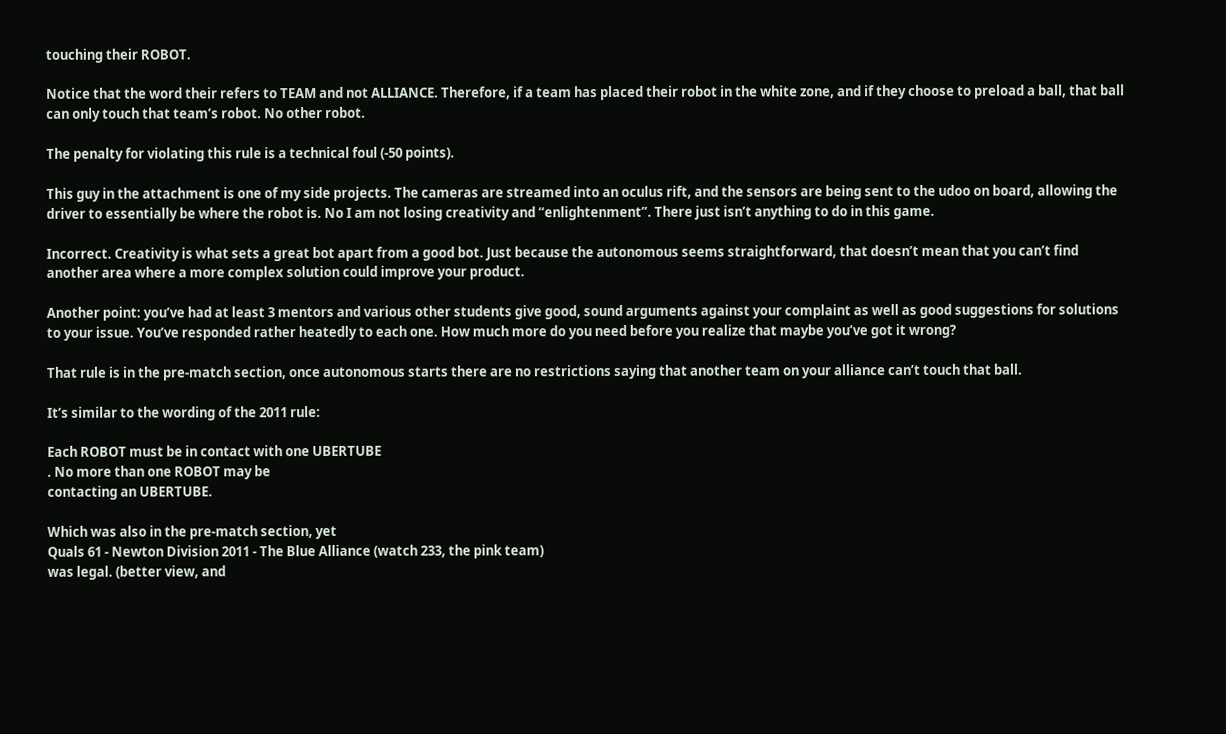touching their ROBOT.

Notice that the word their refers to TEAM and not ALLIANCE. Therefore, if a team has placed their robot in the white zone, and if they choose to preload a ball, that ball can only touch that team’s robot. No other robot.

The penalty for violating this rule is a technical foul (-50 points).

This guy in the attachment is one of my side projects. The cameras are streamed into an oculus rift, and the sensors are being sent to the udoo on board, allowing the driver to essentially be where the robot is. No I am not losing creativity and “enlightenment”. There just isn’t anything to do in this game.

Incorrect. Creativity is what sets a great bot apart from a good bot. Just because the autonomous seems straightforward, that doesn’t mean that you can’t find another area where a more complex solution could improve your product.

Another point: you’ve had at least 3 mentors and various other students give good, sound arguments against your complaint as well as good suggestions for solutions to your issue. You’ve responded rather heatedly to each one. How much more do you need before you realize that maybe you’ve got it wrong?

That rule is in the pre-match section, once autonomous starts there are no restrictions saying that another team on your alliance can’t touch that ball.

It’s similar to the wording of the 2011 rule:

Each ROBOT must be in contact with one UBERTUBE
. No more than one ROBOT may be
contacting an UBERTUBE.

Which was also in the pre-match section, yet
Quals 61 - Newton Division 2011 - The Blue Alliance (watch 233, the pink team)
was legal. (better view, and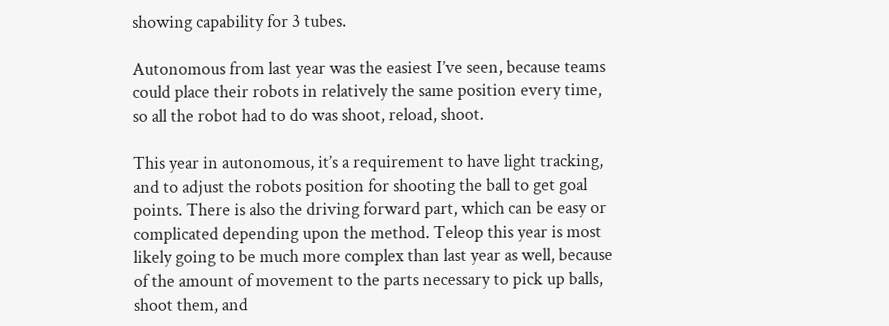showing capability for 3 tubes.

Autonomous from last year was the easiest I’ve seen, because teams could place their robots in relatively the same position every time, so all the robot had to do was shoot, reload, shoot.

This year in autonomous, it’s a requirement to have light tracking, and to adjust the robots position for shooting the ball to get goal points. There is also the driving forward part, which can be easy or complicated depending upon the method. Teleop this year is most likely going to be much more complex than last year as well, because of the amount of movement to the parts necessary to pick up balls, shoot them, and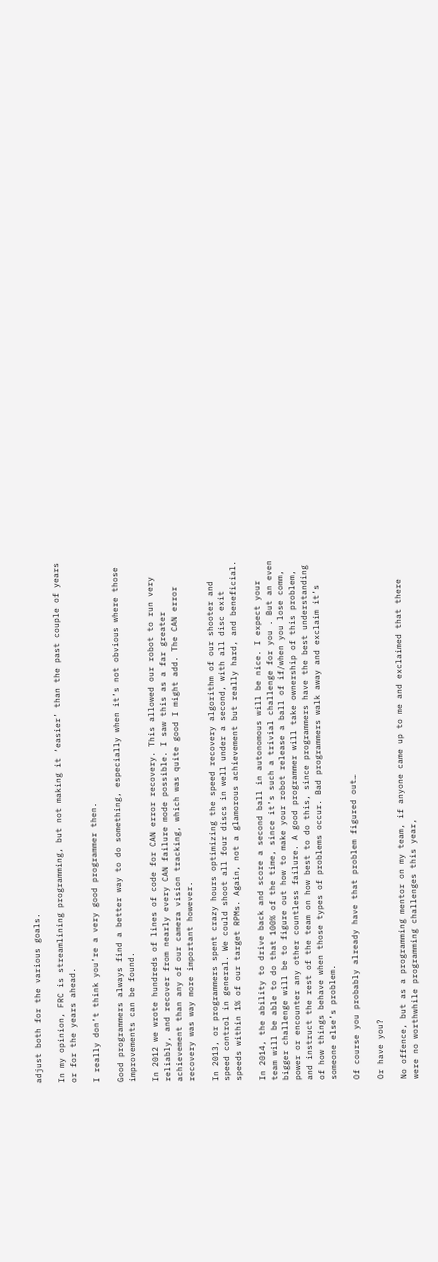adjust both for the various goals.

In my opinion, FRC is streamlining programming, but not making it ‘easier’ than the past couple of years or for the years ahead.

I really don’t think you’re a very good programmer then.

Good programmers always find a better way to do something, especially when it’s not obvious where those improvements can be found.

In 2012 we wrote hundreds of lines of code for CAN error recovery. This allowed our robot to run very reliably, and recover from nearly every CAN failure mode possible. I saw this as a far greater achievement than any of our camera vision tracking, which was quite good I might add. The CAN error recovery was way more important however.

In 2013, or programmers spent crazy hours optimizing the speed recovery algorithm of our shooter and speed control in general. We could shoot all four discs in well under a second, with all disc exit speeds within 1% of our target RPMs. Again, not a glamorous achievement but really hard, and beneficial.

In 2014, the ability to drive back and score a second ball in autonomous will be nice. I expect your team will be able to do that 100% of the time, since it’s such a trivial challenge for you . But an even bigger challenge will be to figure out how to make your robot release a ball of if/when you lose comm, power or encounter any other countless failure. A good programmer will take ownership of this problem, and instruct the rest of the team on how best to do this, since programmers have the best understanding of how things behave when those types of problems occur. Bad programmers walk away and exclaim it’s someone else’s problem.

Of course you probably already have that problem figured out…

Or have you?

No offence, but as a programming mentor on my team, if anyone came up to me and exclaimed that there were no worthwhile programming challenges this year,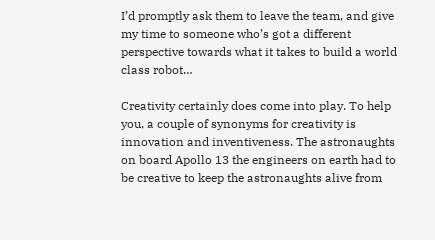I’d promptly ask them to leave the team, and give my time to someone who’s got a different perspective towards what it takes to build a world class robot…

Creativity certainly does come into play. To help you, a couple of synonyms for creativity is innovation and inventiveness. The astronaughts on board Apollo 13 the engineers on earth had to be creative to keep the astronaughts alive from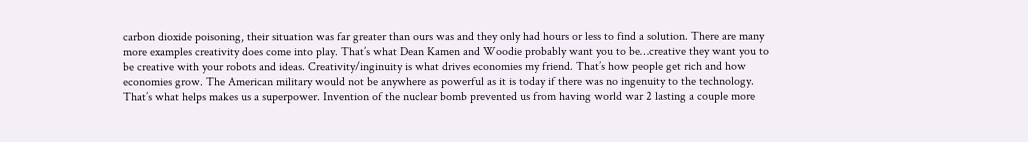carbon dioxide poisoning, their situation was far greater than ours was and they only had hours or less to find a solution. There are many more examples creativity does come into play. That’s what Dean Kamen and Woodie probably want you to be…creative they want you to be creative with your robots and ideas. Creativity/inginuity is what drives economies my friend. That’s how people get rich and how economies grow. The American military would not be anywhere as powerful as it is today if there was no ingenuity to the technology. That’s what helps makes us a superpower. Invention of the nuclear bomb prevented us from having world war 2 lasting a couple more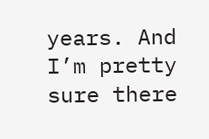years. And I’m pretty sure there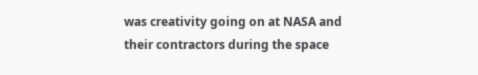was creativity going on at NASA and their contractors during the space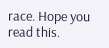race. Hope you read this.